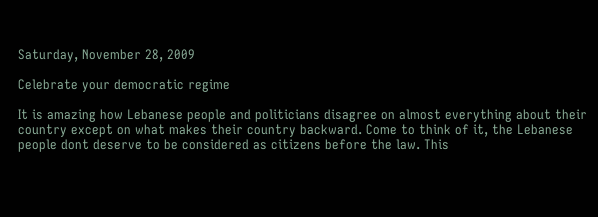Saturday, November 28, 2009

Celebrate your democratic regime

It is amazing how Lebanese people and politicians disagree on almost everything about their country except on what makes their country backward. Come to think of it, the Lebanese people dont deserve to be considered as citizens before the law. This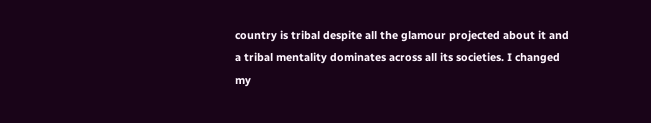country is tribal despite all the glamour projected about it and a tribal mentality dominates across all its societies. I changed my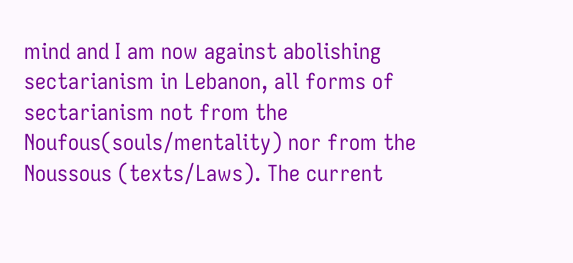mind and I am now against abolishing sectarianism in Lebanon, all forms of sectarianism not from the Noufous(souls/mentality) nor from the Noussous (texts/Laws). The current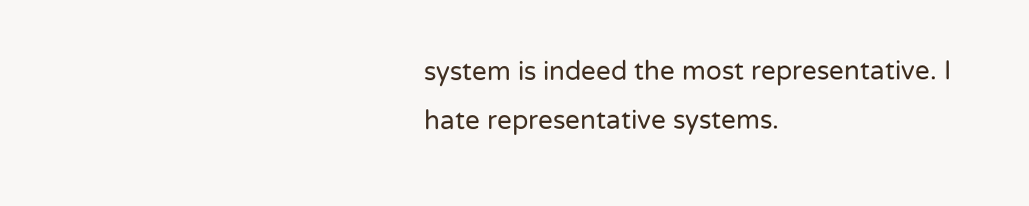system is indeed the most representative. I hate representative systems.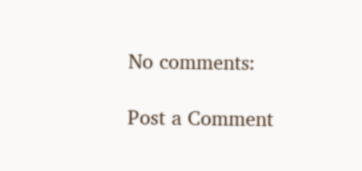No comments:

Post a Comment